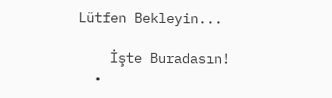Lütfen Bekleyin...

    İşte Buradasın!
  •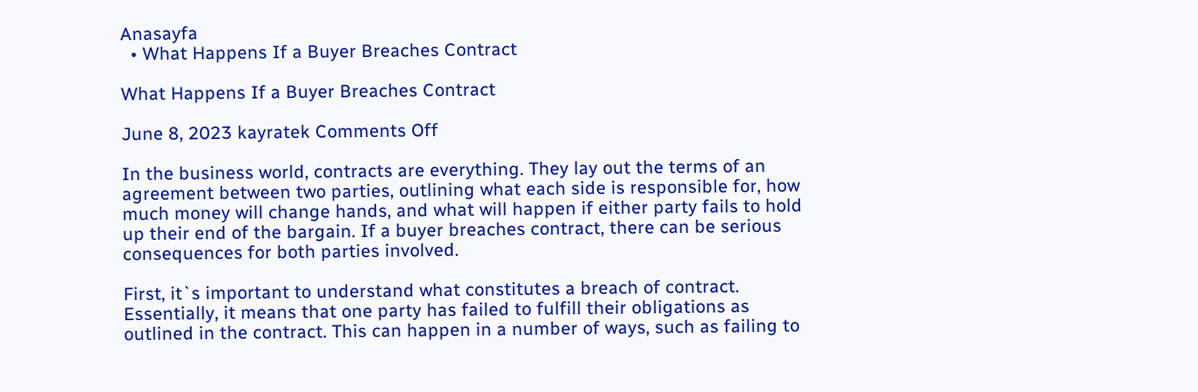Anasayfa
  • What Happens If a Buyer Breaches Contract

What Happens If a Buyer Breaches Contract

June 8, 2023 kayratek Comments Off

In the business world, contracts are everything. They lay out the terms of an agreement between two parties, outlining what each side is responsible for, how much money will change hands, and what will happen if either party fails to hold up their end of the bargain. If a buyer breaches contract, there can be serious consequences for both parties involved.

First, it`s important to understand what constitutes a breach of contract. Essentially, it means that one party has failed to fulfill their obligations as outlined in the contract. This can happen in a number of ways, such as failing to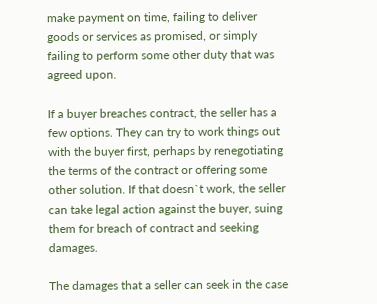make payment on time, failing to deliver goods or services as promised, or simply failing to perform some other duty that was agreed upon.

If a buyer breaches contract, the seller has a few options. They can try to work things out with the buyer first, perhaps by renegotiating the terms of the contract or offering some other solution. If that doesn`t work, the seller can take legal action against the buyer, suing them for breach of contract and seeking damages.

The damages that a seller can seek in the case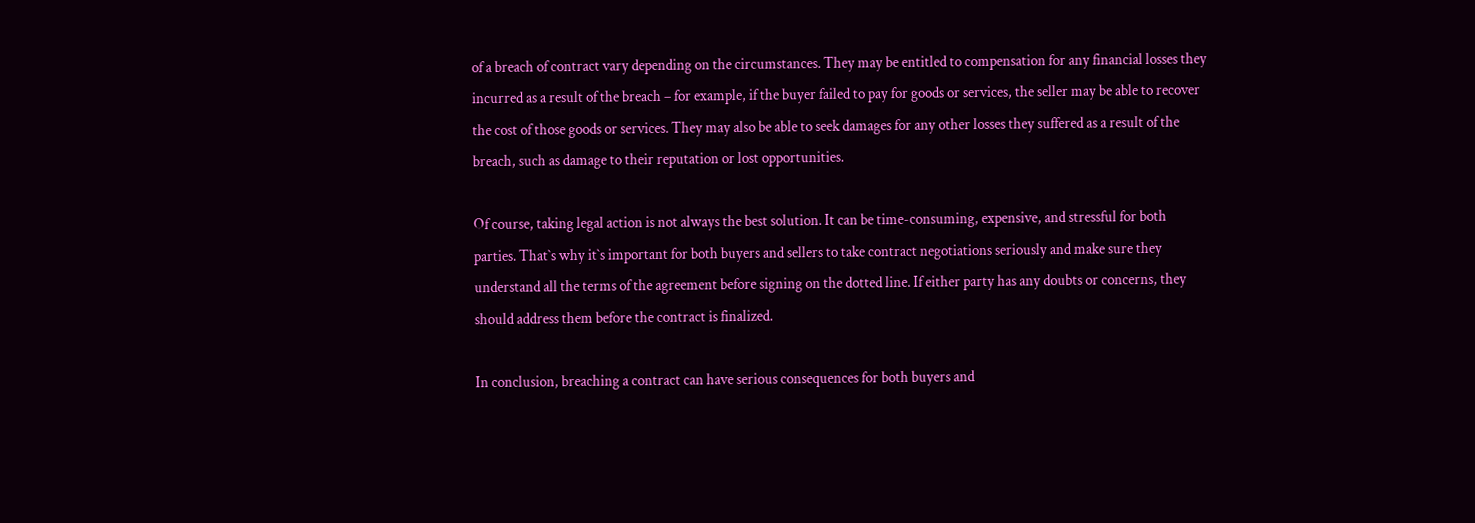of a breach of contract vary depending on the circumstances. They may be entitled to compensation for any financial losses they incurred as a result of the breach – for example, if the buyer failed to pay for goods or services, the seller may be able to recover the cost of those goods or services. They may also be able to seek damages for any other losses they suffered as a result of the breach, such as damage to their reputation or lost opportunities.

Of course, taking legal action is not always the best solution. It can be time-consuming, expensive, and stressful for both parties. That`s why it`s important for both buyers and sellers to take contract negotiations seriously and make sure they understand all the terms of the agreement before signing on the dotted line. If either party has any doubts or concerns, they should address them before the contract is finalized.

In conclusion, breaching a contract can have serious consequences for both buyers and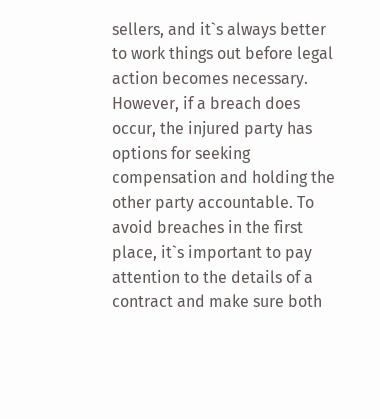sellers, and it`s always better to work things out before legal action becomes necessary. However, if a breach does occur, the injured party has options for seeking compensation and holding the other party accountable. To avoid breaches in the first place, it`s important to pay attention to the details of a contract and make sure both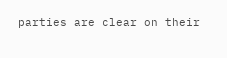parties are clear on their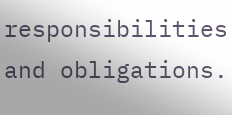responsibilities and obligations.